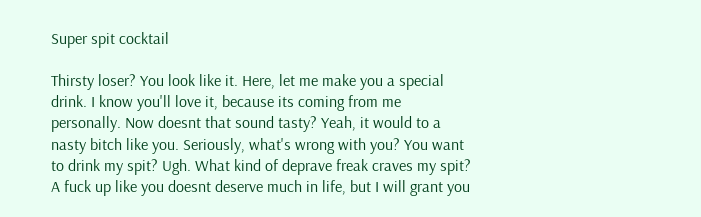Super spit cocktail

Thirsty loser? You look like it. Here, let me make you a special drink. I know you'll love it, because its coming from me personally. Now doesnt that sound tasty? Yeah, it would to a nasty bitch like you. Seriously, what's wrong with you? You want to drink my spit? Ugh. What kind of deprave freak craves my spit? A fuck up like you doesnt deserve much in life, but I will grant you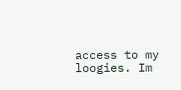access to my loogies. Im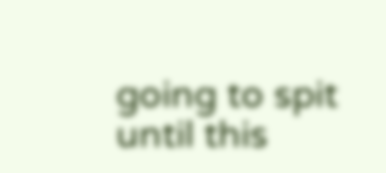going to spit until this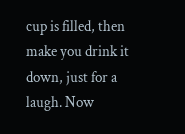cup is filled, then make you drink it down, just for a laugh. Now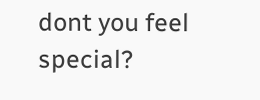dont you feel special?